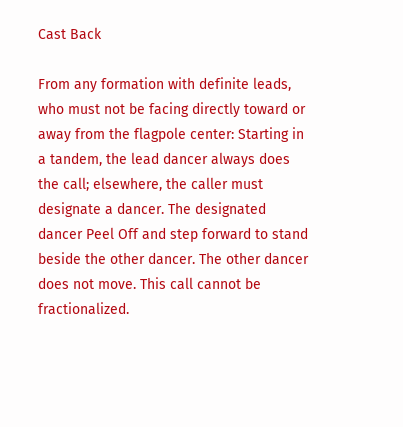Cast Back

From any formation with definite leads, who must not be facing directly toward or away from the flagpole center: Starting in a tandem, the lead dancer always does the call; elsewhere, the caller must designate a dancer. The designated dancer Peel Off and step forward to stand beside the other dancer. The other dancer does not move. This call cannot be fractionalized.